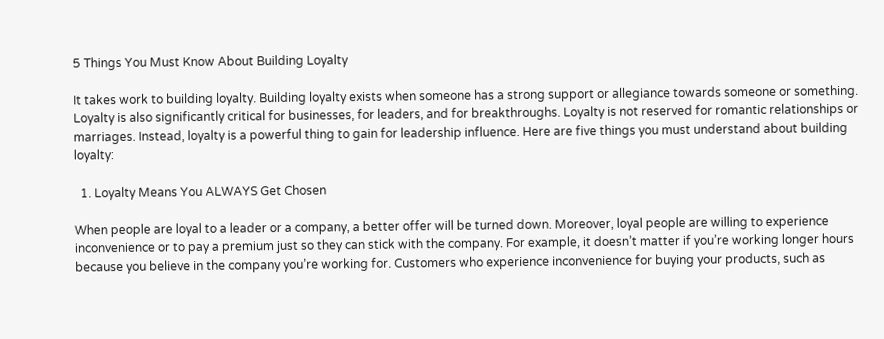5 Things You Must Know About Building Loyalty

It takes work to building loyalty. Building loyalty exists when someone has a strong support or allegiance towards someone or something. Loyalty is also significantly critical for businesses, for leaders, and for breakthroughs. Loyalty is not reserved for romantic relationships or marriages. Instead, loyalty is a powerful thing to gain for leadership influence. Here are five things you must understand about building loyalty:

  1. Loyalty Means You ALWAYS Get Chosen

When people are loyal to a leader or a company, a better offer will be turned down. Moreover, loyal people are willing to experience inconvenience or to pay a premium just so they can stick with the company. For example, it doesn’t matter if you’re working longer hours because you believe in the company you’re working for. Customers who experience inconvenience for buying your products, such as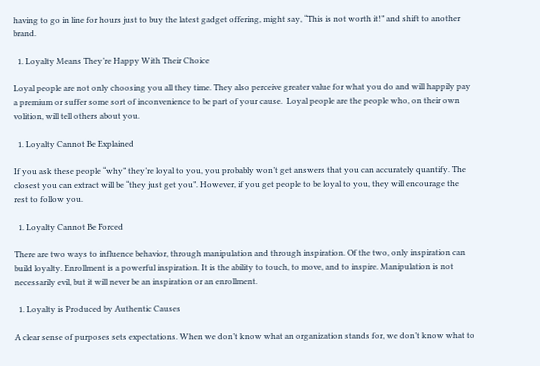having to go in line for hours just to buy the latest gadget offering, might say, “This is not worth it!” and shift to another brand.

  1. Loyalty Means They’re Happy With Their Choice

Loyal people are not only choosing you all they time. They also perceive greater value for what you do and will happily pay a premium or suffer some sort of inconvenience to be part of your cause.  Loyal people are the people who, on their own volition, will tell others about you.

  1. Loyalty Cannot Be Explained

If you ask these people “why” they’re loyal to you, you probably won’t get answers that you can accurately quantify. The closest you can extract will be “they just get you”. However, if you get people to be loyal to you, they will encourage the rest to follow you.

  1. Loyalty Cannot Be Forced

There are two ways to influence behavior, through manipulation and through inspiration. Of the two, only inspiration can build loyalty. Enrollment is a powerful inspiration. It is the ability to touch, to move, and to inspire. Manipulation is not necessarily evil, but it will never be an inspiration or an enrollment.

  1. Loyalty is Produced by Authentic Causes

A clear sense of purposes sets expectations. When we don’t know what an organization stands for, we don’t know what to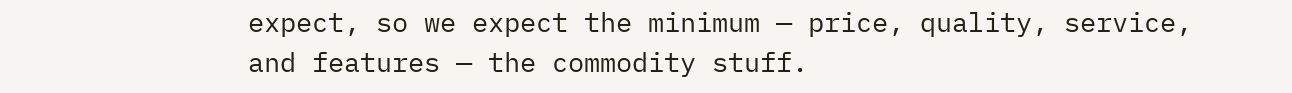expect, so we expect the minimum — price, quality, service, and features — the commodity stuff.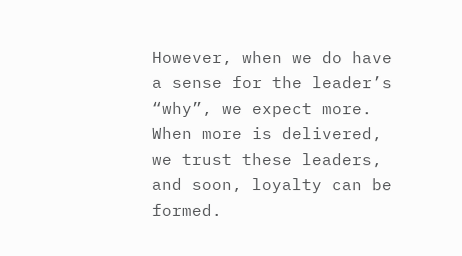However, when we do have a sense for the leader’s “why”, we expect more. When more is delivered, we trust these leaders, and soon, loyalty can be formed.